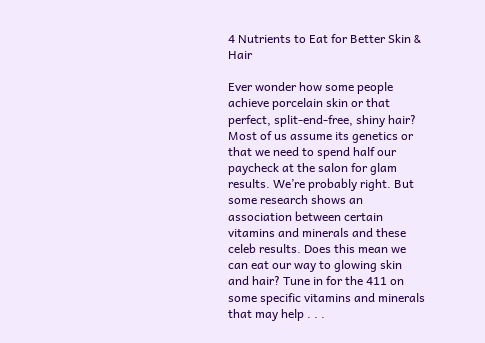4 Nutrients to Eat for Better Skin & Hair

Ever wonder how some people achieve porcelain skin or that perfect, split-end-free, shiny hair? Most of us assume its genetics or that we need to spend half our paycheck at the salon for glam results. We’re probably right. But some research shows an association between certain vitamins and minerals and these celeb results. Does this mean we can eat our way to glowing skin and hair? Tune in for the 411 on some specific vitamins and minerals that may help . . .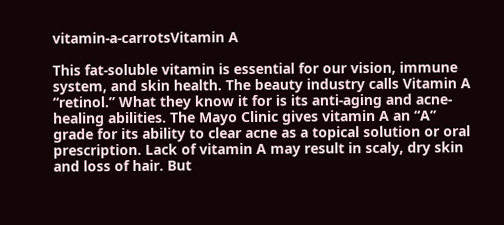vitamin-a-carrotsVitamin A

This fat-soluble vitamin is essential for our vision, immune system, and skin health. The beauty industry calls Vitamin A “retinol.” What they know it for is its anti-aging and acne-healing abilities. The Mayo Clinic gives vitamin A an “A” grade for its ability to clear acne as a topical solution or oral prescription. Lack of vitamin A may result in scaly, dry skin and loss of hair. But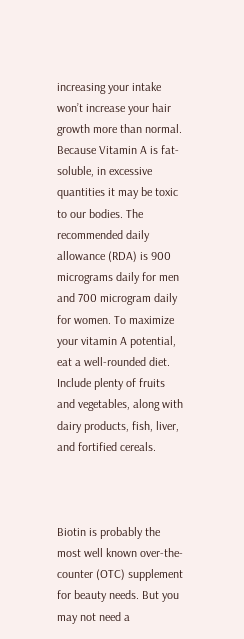increasing your intake won’t increase your hair growth more than normal. Because Vitamin A is fat-soluble, in excessive quantities it may be toxic to our bodies. The recommended daily allowance (RDA) is 900 micrograms daily for men and 700 microgram daily for women. To maximize your vitamin A potential, eat a well-rounded diet. Include plenty of fruits and vegetables, along with dairy products, fish, liver, and fortified cereals.



Biotin is probably the most well known over-the-counter (OTC) supplement for beauty needs. But you may not need a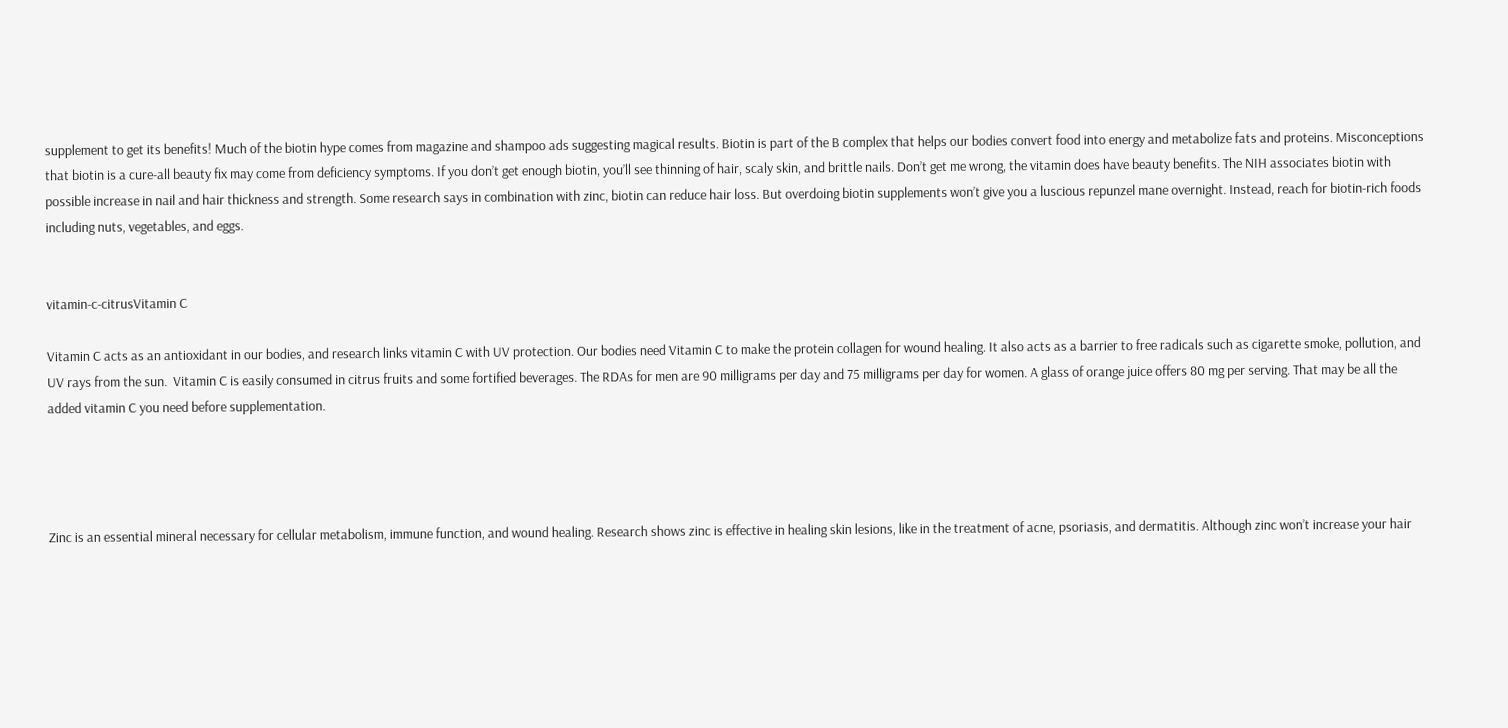supplement to get its benefits! Much of the biotin hype comes from magazine and shampoo ads suggesting magical results. Biotin is part of the B complex that helps our bodies convert food into energy and metabolize fats and proteins. Misconceptions that biotin is a cure-all beauty fix may come from deficiency symptoms. If you don’t get enough biotin, you’ll see thinning of hair, scaly skin, and brittle nails. Don’t get me wrong, the vitamin does have beauty benefits. The NIH associates biotin with possible increase in nail and hair thickness and strength. Some research says in combination with zinc, biotin can reduce hair loss. But overdoing biotin supplements won’t give you a luscious repunzel mane overnight. Instead, reach for biotin-rich foods including nuts, vegetables, and eggs.


vitamin-c-citrusVitamin C

Vitamin C acts as an antioxidant in our bodies, and research links vitamin C with UV protection. Our bodies need Vitamin C to make the protein collagen for wound healing. It also acts as a barrier to free radicals such as cigarette smoke, pollution, and UV rays from the sun.  Vitamin C is easily consumed in citrus fruits and some fortified beverages. The RDAs for men are 90 milligrams per day and 75 milligrams per day for women. A glass of orange juice offers 80 mg per serving. That may be all the added vitamin C you need before supplementation.




Zinc is an essential mineral necessary for cellular metabolism, immune function, and wound healing. Research shows zinc is effective in healing skin lesions, like in the treatment of acne, psoriasis, and dermatitis. Although zinc won’t increase your hair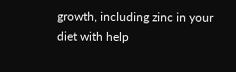growth, including zinc in your diet with help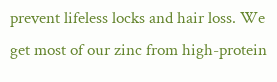prevent lifeless locks and hair loss. We get most of our zinc from high-protein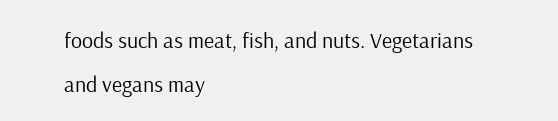foods such as meat, fish, and nuts. Vegetarians and vegans may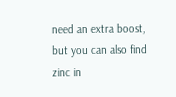need an extra boost, but you can also find zinc in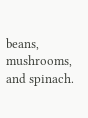beans, mushrooms, and spinach.